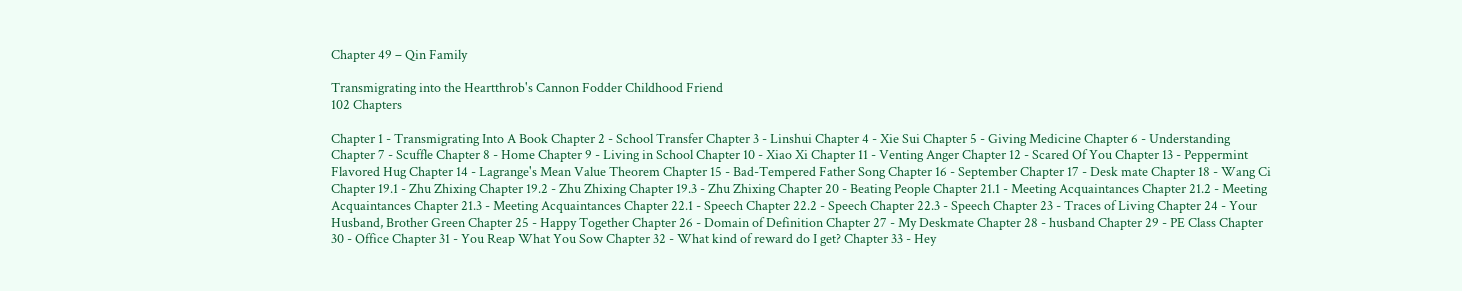Chapter 49 – Qin Family

Transmigrating into the Heartthrob's Cannon Fodder Childhood Friend
102 Chapters

Chapter 1 - Transmigrating Into A Book Chapter 2 - School Transfer Chapter 3 - Linshui Chapter 4 - Xie Sui Chapter 5 - Giving Medicine Chapter 6 - Understanding Chapter 7 - Scuffle Chapter 8 - Home Chapter 9 - Living in School Chapter 10 - Xiao Xi Chapter 11 - Venting Anger Chapter 12 - Scared Of You Chapter 13 - Peppermint Flavored Hug Chapter 14 - Lagrange's Mean Value Theorem Chapter 15 - Bad-Tempered Father Song Chapter 16 - September Chapter 17 - Desk mate Chapter 18 - Wang Ci Chapter 19.1 - Zhu Zhixing Chapter 19.2 - Zhu Zhixing Chapter 19.3 - Zhu Zhixing Chapter 20 - Beating People Chapter 21.1 - Meeting Acquaintances Chapter 21.2 - Meeting Acquaintances Chapter 21.3 - Meeting Acquaintances Chapter 22.1 - Speech Chapter 22.2 - Speech Chapter 22.3 - Speech Chapter 23 - Traces of Living Chapter 24 - Your Husband, Brother Green Chapter 25 - Happy Together Chapter 26 - Domain of Definition Chapter 27 - My Deskmate Chapter 28 - husband Chapter 29 - PE Class Chapter 30 - Office Chapter 31 - You Reap What You Sow Chapter 32 - What kind of reward do I get? Chapter 33 - Hey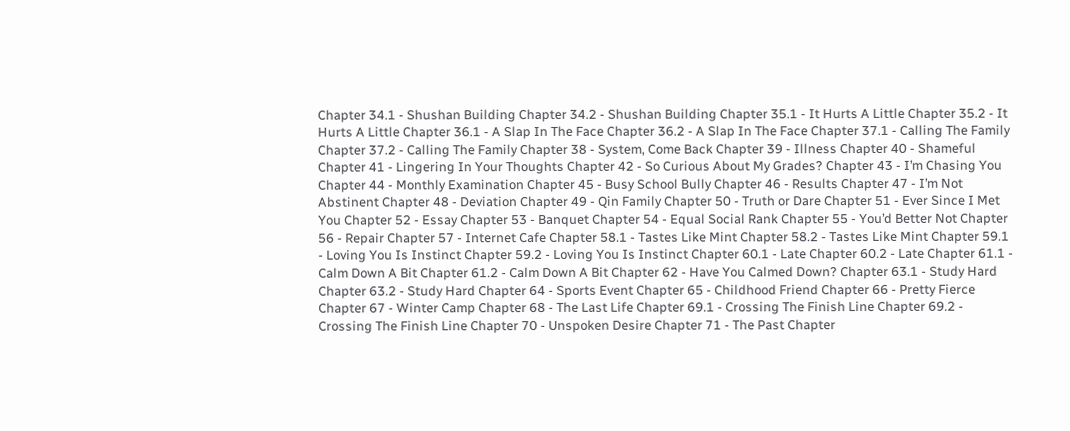Chapter 34.1 - Shushan Building Chapter 34.2 - Shushan Building Chapter 35.1 - It Hurts A Little Chapter 35.2 - It Hurts A Little Chapter 36.1 - A Slap In The Face Chapter 36.2 - A Slap In The Face Chapter 37.1 - Calling The Family Chapter 37.2 - Calling The Family Chapter 38 - System, Come Back Chapter 39 - Illness Chapter 40 - Shameful Chapter 41 - Lingering In Your Thoughts Chapter 42 - So Curious About My Grades? Chapter 43 - I’m Chasing You Chapter 44 - Monthly Examination Chapter 45 - Busy School Bully Chapter 46 - Results Chapter 47 - I’m Not Abstinent Chapter 48 - Deviation Chapter 49 - Qin Family Chapter 50 - Truth or Dare Chapter 51 - Ever Since I Met You Chapter 52 - Essay Chapter 53 - Banquet Chapter 54 - Equal Social Rank Chapter 55 - You’d Better Not Chapter 56 - Repair Chapter 57 - Internet Cafe Chapter 58.1 - Tastes Like Mint Chapter 58.2 - Tastes Like Mint Chapter 59.1 - Loving You Is Instinct Chapter 59.2 - Loving You Is Instinct Chapter 60.1 - Late Chapter 60.2 - Late Chapter 61.1 - Calm Down A Bit Chapter 61.2 - Calm Down A Bit Chapter 62 - Have You Calmed Down? Chapter 63.1 - Study Hard Chapter 63.2 - Study Hard Chapter 64 - Sports Event Chapter 65 - Childhood Friend Chapter 66 - Pretty Fierce Chapter 67 - Winter Camp Chapter 68 - The Last Life Chapter 69.1 - Crossing The Finish Line Chapter 69.2 - Crossing The Finish Line Chapter 70 - Unspoken Desire Chapter 71 - The Past Chapter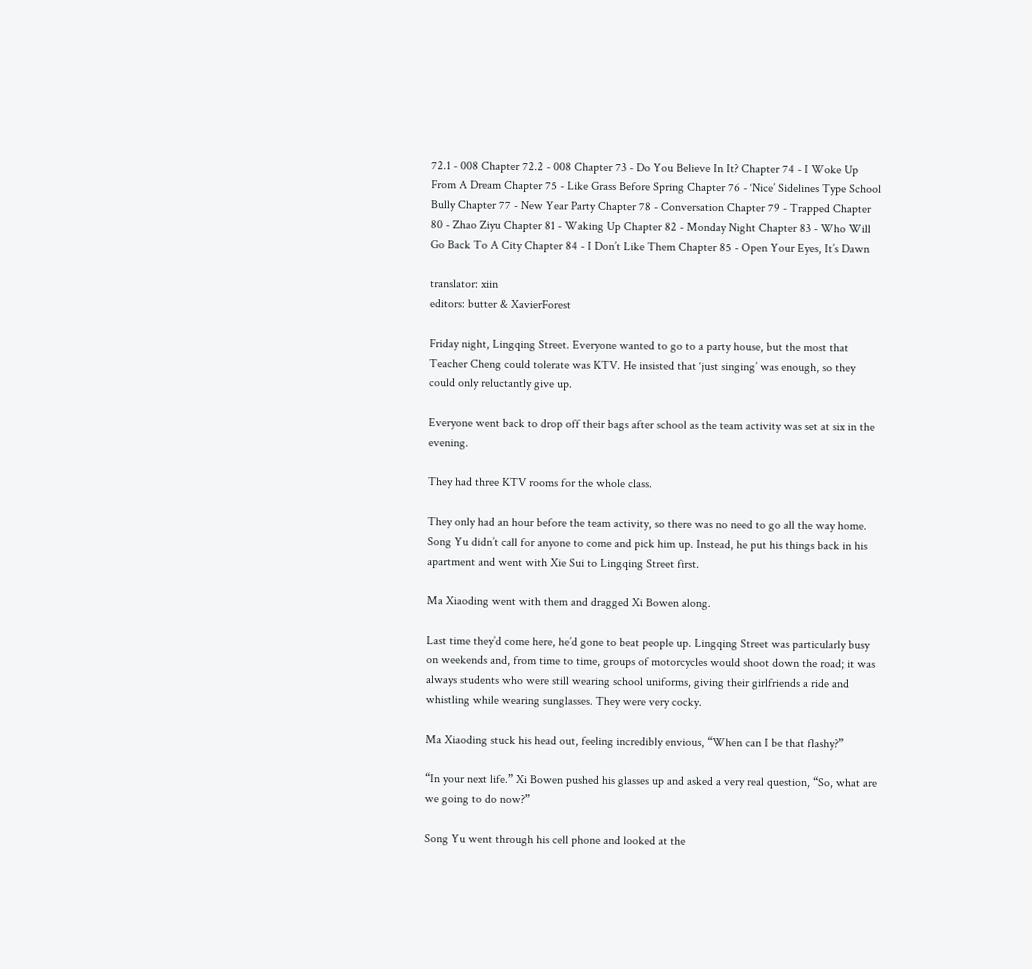72.1 - 008 Chapter 72.2 - 008 Chapter 73 - Do You Believe In It? Chapter 74 - I Woke Up From A Dream Chapter 75 - Like Grass Before Spring Chapter 76 - ‘Nice’ Sidelines Type School Bully Chapter 77 - New Year Party Chapter 78 - Conversation Chapter 79 - Trapped Chapter 80 - Zhao Ziyu Chapter 81 - Waking Up Chapter 82 - Monday Night Chapter 83 - Who Will Go Back To A City Chapter 84 - I Don’t Like Them Chapter 85 - Open Your Eyes, It’s Dawn

translator: xiin
editors: butter & XavierForest

Friday night, Lingqing Street. Everyone wanted to go to a party house, but the most that Teacher Cheng could tolerate was KTV. He insisted that ‘just singing’ was enough, so they could only reluctantly give up.

Everyone went back to drop off their bags after school as the team activity was set at six in the evening.

They had three KTV rooms for the whole class.

They only had an hour before the team activity, so there was no need to go all the way home. Song Yu didn’t call for anyone to come and pick him up. Instead, he put his things back in his apartment and went with Xie Sui to Lingqing Street first.

Ma Xiaoding went with them and dragged Xi Bowen along.

Last time they’d come here, he’d gone to beat people up. Lingqing Street was particularly busy on weekends and, from time to time, groups of motorcycles would shoot down the road; it was always students who were still wearing school uniforms, giving their girlfriends a ride and whistling while wearing sunglasses. They were very cocky.

Ma Xiaoding stuck his head out, feeling incredibly envious, “When can I be that flashy?”

“In your next life.” Xi Bowen pushed his glasses up and asked a very real question, “So, what are we going to do now?”

Song Yu went through his cell phone and looked at the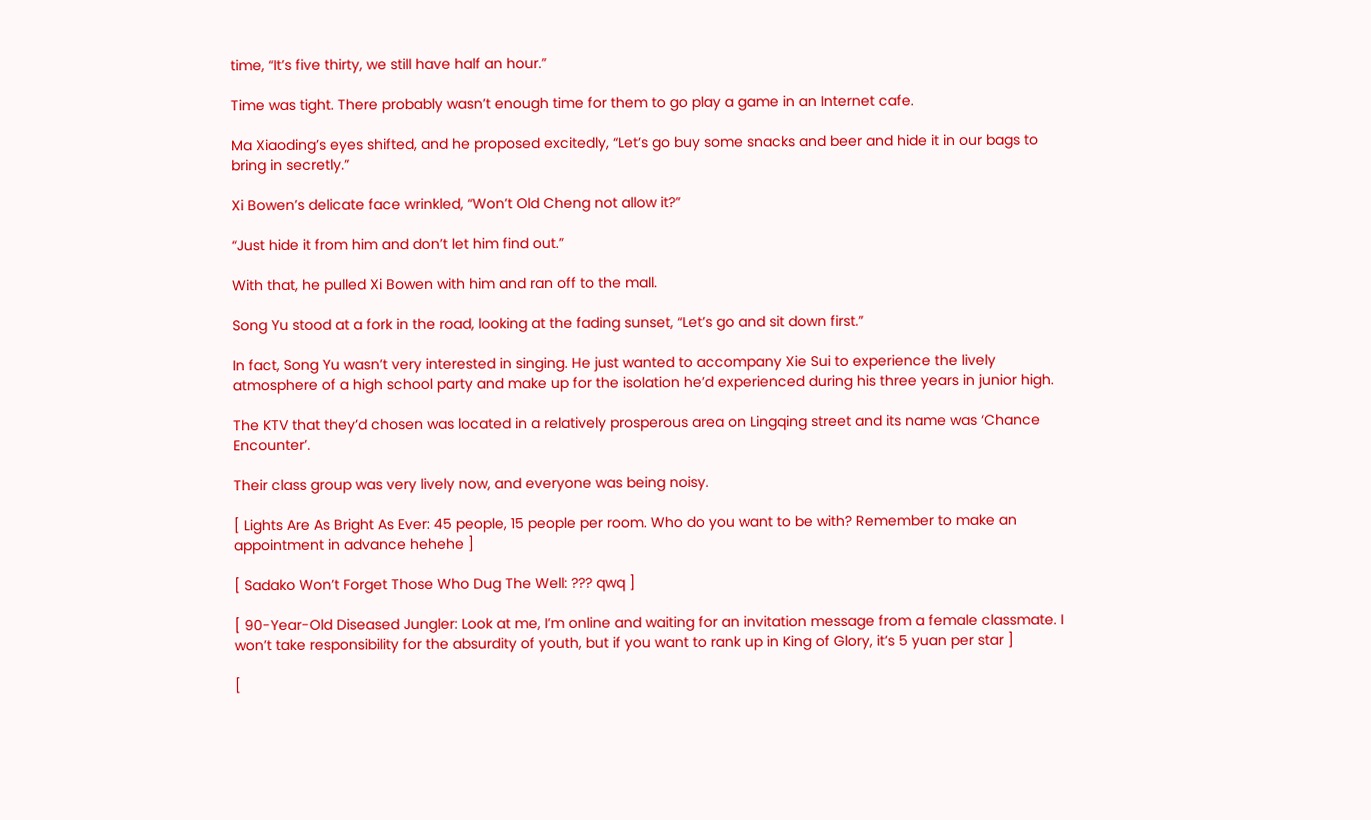time, “It’s five thirty, we still have half an hour.”

Time was tight. There probably wasn’t enough time for them to go play a game in an Internet cafe.

Ma Xiaoding’s eyes shifted, and he proposed excitedly, “Let’s go buy some snacks and beer and hide it in our bags to bring in secretly.”

Xi Bowen’s delicate face wrinkled, “Won’t Old Cheng not allow it?”

“Just hide it from him and don’t let him find out.”

With that, he pulled Xi Bowen with him and ran off to the mall.

Song Yu stood at a fork in the road, looking at the fading sunset, “Let’s go and sit down first.”

In fact, Song Yu wasn’t very interested in singing. He just wanted to accompany Xie Sui to experience the lively atmosphere of a high school party and make up for the isolation he’d experienced during his three years in junior high.

The KTV that they’d chosen was located in a relatively prosperous area on Lingqing street and its name was ‘Chance Encounter’.

Their class group was very lively now, and everyone was being noisy.

[ Lights Are As Bright As Ever: 45 people, 15 people per room. Who do you want to be with? Remember to make an appointment in advance hehehe ]

[ Sadako Won’t Forget Those Who Dug The Well: ??? qwq ]

[ 90-Year-Old Diseased Jungler: Look at me, I’m online and waiting for an invitation message from a female classmate. I won’t take responsibility for the absurdity of youth, but if you want to rank up in King of Glory, it’s 5 yuan per star ]

[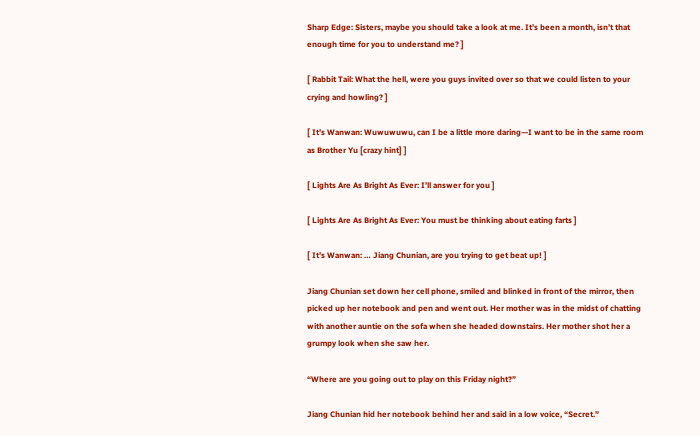Sharp Edge: Sisters, maybe you should take a look at me. It’s been a month, isn’t that enough time for you to understand me? ]

[ Rabbit Tail: What the hell, were you guys invited over so that we could listen to your crying and howling? ]

[ It’s Wanwan: Wuwuwuwu, can I be a little more daring—I want to be in the same room as Brother Yu [crazy hint] ]

[ Lights Are As Bright As Ever: I’ll answer for you ]

[ Lights Are As Bright As Ever: You must be thinking about eating farts ]

[ It’s Wanwan: … Jiang Chunian, are you trying to get beat up! ]

Jiang Chunian set down her cell phone, smiled and blinked in front of the mirror, then picked up her notebook and pen and went out. Her mother was in the midst of chatting with another auntie on the sofa when she headed downstairs. Her mother shot her a grumpy look when she saw her.

“Where are you going out to play on this Friday night?”

Jiang Chunian hid her notebook behind her and said in a low voice, “Secret.”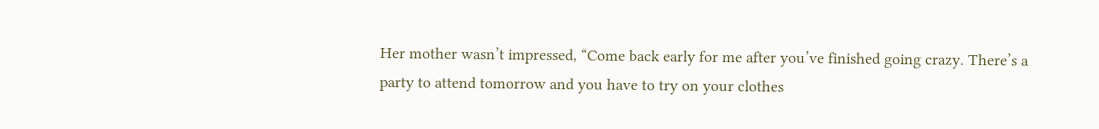Her mother wasn’t impressed, “Come back early for me after you’ve finished going crazy. There’s a party to attend tomorrow and you have to try on your clothes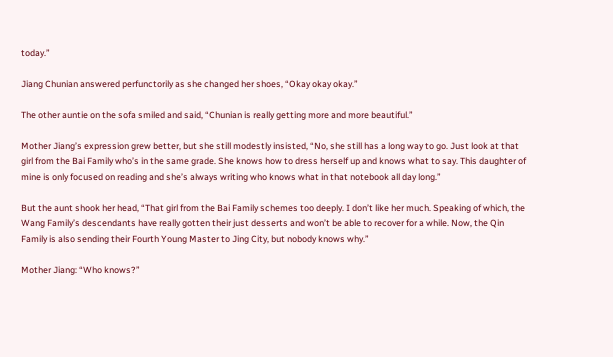today.”

Jiang Chunian answered perfunctorily as she changed her shoes, “Okay okay okay.”

The other auntie on the sofa smiled and said, “Chunian is really getting more and more beautiful.”

Mother Jiang’s expression grew better, but she still modestly insisted, “No, she still has a long way to go. Just look at that girl from the Bai Family who’s in the same grade. She knows how to dress herself up and knows what to say. This daughter of mine is only focused on reading and she’s always writing who knows what in that notebook all day long.”

But the aunt shook her head, “That girl from the Bai Family schemes too deeply. I don’t like her much. Speaking of which, the Wang Family’s descendants have really gotten their just desserts and won’t be able to recover for a while. Now, the Qin Family is also sending their Fourth Young Master to Jing City, but nobody knows why.”

Mother Jiang: “Who knows?”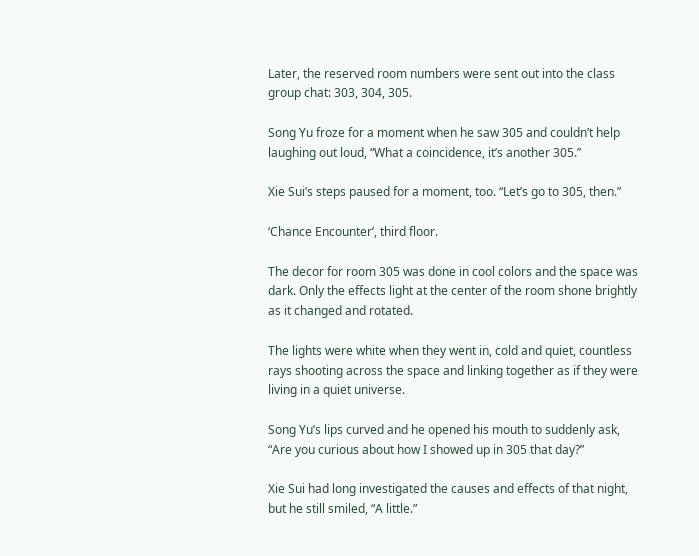Later, the reserved room numbers were sent out into the class group chat: 303, 304, 305.

Song Yu froze for a moment when he saw 305 and couldn’t help laughing out loud, “What a coincidence, it’s another 305.”

Xie Sui’s steps paused for a moment, too. “Let’s go to 305, then.”

‘Chance Encounter’, third floor.

The decor for room 305 was done in cool colors and the space was dark. Only the effects light at the center of the room shone brightly as it changed and rotated.

The lights were white when they went in, cold and quiet, countless rays shooting across the space and linking together as if they were living in a quiet universe.

Song Yu’s lips curved and he opened his mouth to suddenly ask, “Are you curious about how I showed up in 305 that day?”

Xie Sui had long investigated the causes and effects of that night, but he still smiled, “A little.”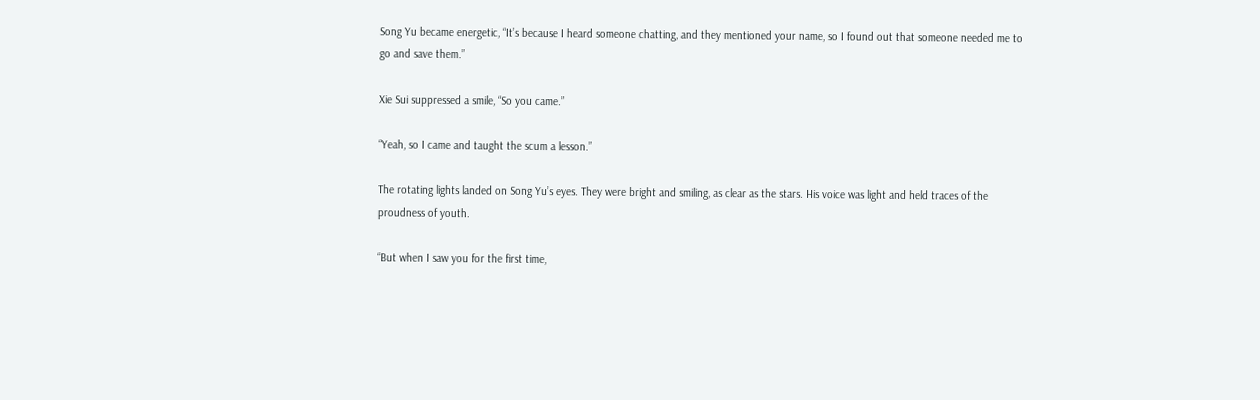Song Yu became energetic, “It’s because I heard someone chatting, and they mentioned your name, so I found out that someone needed me to go and save them.”

Xie Sui suppressed a smile, “So you came.”

“Yeah, so I came and taught the scum a lesson.”

The rotating lights landed on Song Yu’s eyes. They were bright and smiling, as clear as the stars. His voice was light and held traces of the proudness of youth.

“But when I saw you for the first time,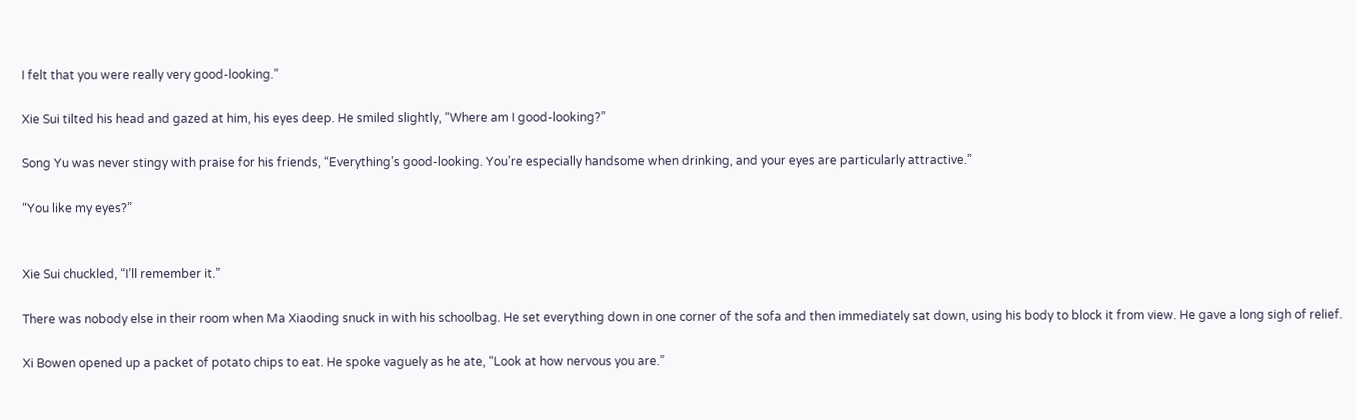I felt that you were really very good-looking.”

Xie Sui tilted his head and gazed at him, his eyes deep. He smiled slightly, “Where am I good-looking?”

Song Yu was never stingy with praise for his friends, “Everything’s good-looking. You’re especially handsome when drinking, and your eyes are particularly attractive.”

“You like my eyes?”


Xie Sui chuckled, “I’ll remember it.”

There was nobody else in their room when Ma Xiaoding snuck in with his schoolbag. He set everything down in one corner of the sofa and then immediately sat down, using his body to block it from view. He gave a long sigh of relief.

Xi Bowen opened up a packet of potato chips to eat. He spoke vaguely as he ate, “Look at how nervous you are.”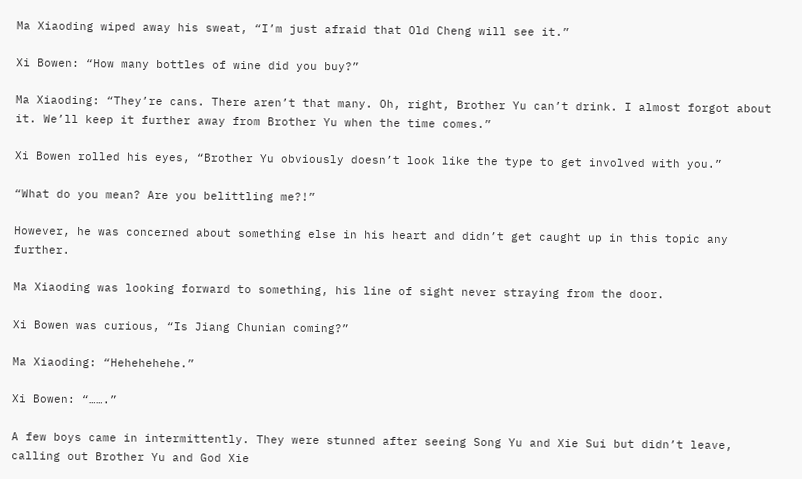Ma Xiaoding wiped away his sweat, “I’m just afraid that Old Cheng will see it.”

Xi Bowen: “How many bottles of wine did you buy?”

Ma Xiaoding: “They’re cans. There aren’t that many. Oh, right, Brother Yu can’t drink. I almost forgot about it. We’ll keep it further away from Brother Yu when the time comes.”

Xi Bowen rolled his eyes, “Brother Yu obviously doesn’t look like the type to get involved with you.”

“What do you mean? Are you belittling me?!”

However, he was concerned about something else in his heart and didn’t get caught up in this topic any further.

Ma Xiaoding was looking forward to something, his line of sight never straying from the door.

Xi Bowen was curious, “Is Jiang Chunian coming?”

Ma Xiaoding: “Hehehehehe.”

Xi Bowen: “…….”

A few boys came in intermittently. They were stunned after seeing Song Yu and Xie Sui but didn’t leave, calling out Brother Yu and God Xie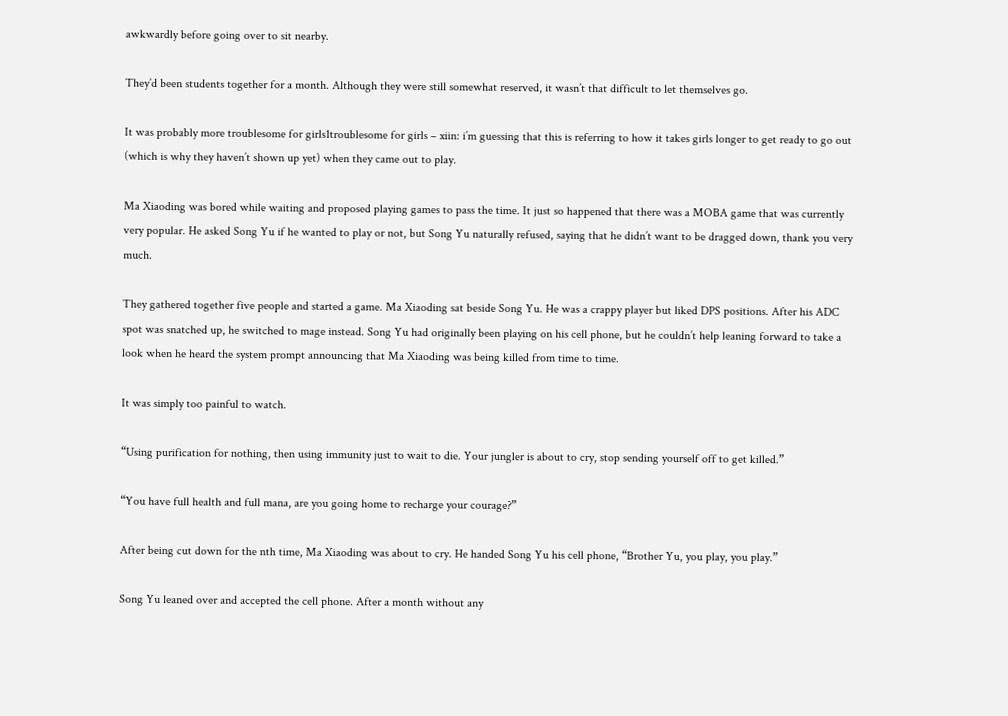awkwardly before going over to sit nearby.

They’d been students together for a month. Although they were still somewhat reserved, it wasn’t that difficult to let themselves go.

It was probably more troublesome for girls1troublesome for girls – xiin: i’m guessing that this is referring to how it takes girls longer to get ready to go out (which is why they haven’t shown up yet) when they came out to play.

Ma Xiaoding was bored while waiting and proposed playing games to pass the time. It just so happened that there was a MOBA game that was currently very popular. He asked Song Yu if he wanted to play or not, but Song Yu naturally refused, saying that he didn’t want to be dragged down, thank you very much.

They gathered together five people and started a game. Ma Xiaoding sat beside Song Yu. He was a crappy player but liked DPS positions. After his ADC spot was snatched up, he switched to mage instead. Song Yu had originally been playing on his cell phone, but he couldn’t help leaning forward to take a look when he heard the system prompt announcing that Ma Xiaoding was being killed from time to time.

It was simply too painful to watch.

“Using purification for nothing, then using immunity just to wait to die. Your jungler is about to cry, stop sending yourself off to get killed.”

“You have full health and full mana, are you going home to recharge your courage?”

After being cut down for the nth time, Ma Xiaoding was about to cry. He handed Song Yu his cell phone, “Brother Yu, you play, you play.”

Song Yu leaned over and accepted the cell phone. After a month without any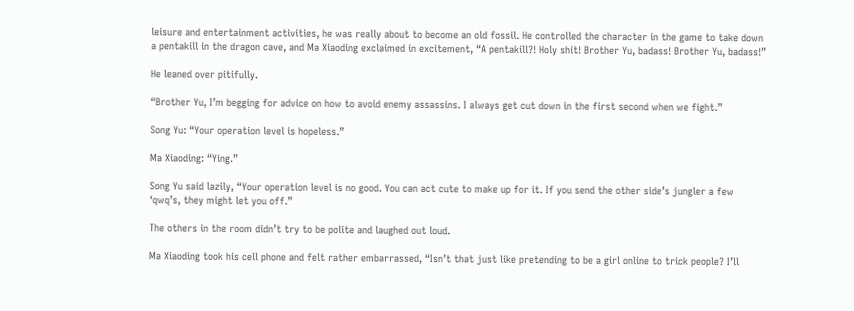leisure and entertainment activities, he was really about to become an old fossil. He controlled the character in the game to take down a pentakill in the dragon cave, and Ma Xiaoding exclaimed in excitement, “A pentakill?! Holy shit! Brother Yu, badass! Brother Yu, badass!”

He leaned over pitifully.

“Brother Yu, I’m begging for advice on how to avoid enemy assassins. I always get cut down in the first second when we fight.”

Song Yu: “Your operation level is hopeless.”

Ma Xiaoding: “Ying.”

Song Yu said lazily, “Your operation level is no good. You can act cute to make up for it. If you send the other side’s jungler a few ‘qwq’s, they might let you off.”

The others in the room didn’t try to be polite and laughed out loud.

Ma Xiaoding took his cell phone and felt rather embarrassed, “Isn’t that just like pretending to be a girl online to trick people? I’ll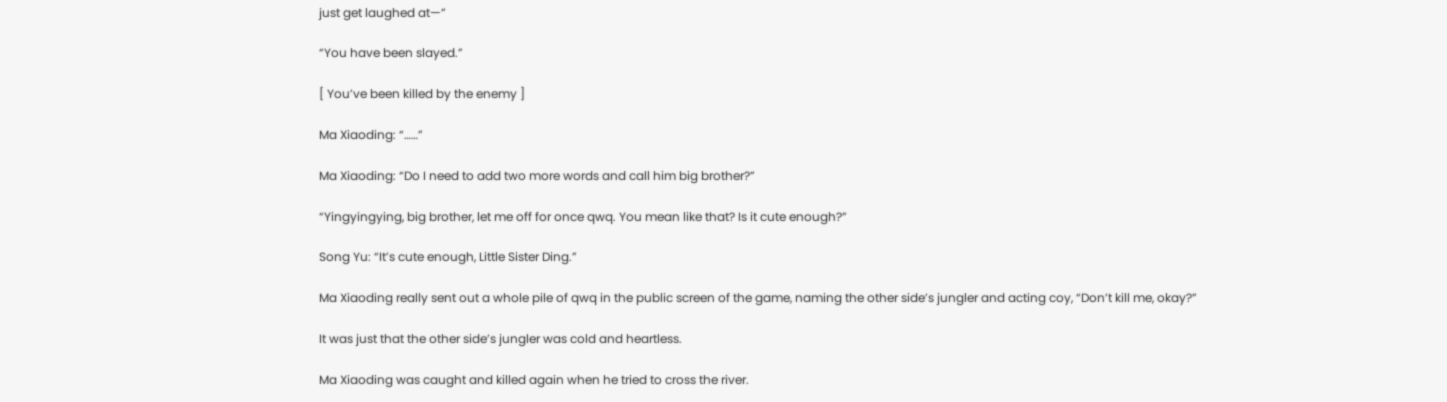just get laughed at—”

“You have been slayed.”

[ You’ve been killed by the enemy ]

Ma Xiaoding: “……”

Ma Xiaoding: “Do I need to add two more words and call him big brother?”

“Yingyingying, big brother, let me off for once qwq. You mean like that? Is it cute enough?”

Song Yu: “It’s cute enough, Little Sister Ding.”

Ma Xiaoding really sent out a whole pile of qwq in the public screen of the game, naming the other side’s jungler and acting coy, “Don’t kill me, okay?”

It was just that the other side’s jungler was cold and heartless.

Ma Xiaoding was caught and killed again when he tried to cross the river.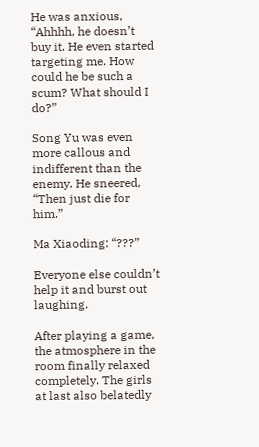He was anxious, “Ahhhh, he doesn’t buy it. He even started targeting me. How could he be such a scum? What should I do?”

Song Yu was even more callous and indifferent than the enemy. He sneered, “Then just die for him.”

Ma Xiaoding: “???”

Everyone else couldn’t help it and burst out laughing.

After playing a game, the atmosphere in the room finally relaxed completely. The girls at last also belatedly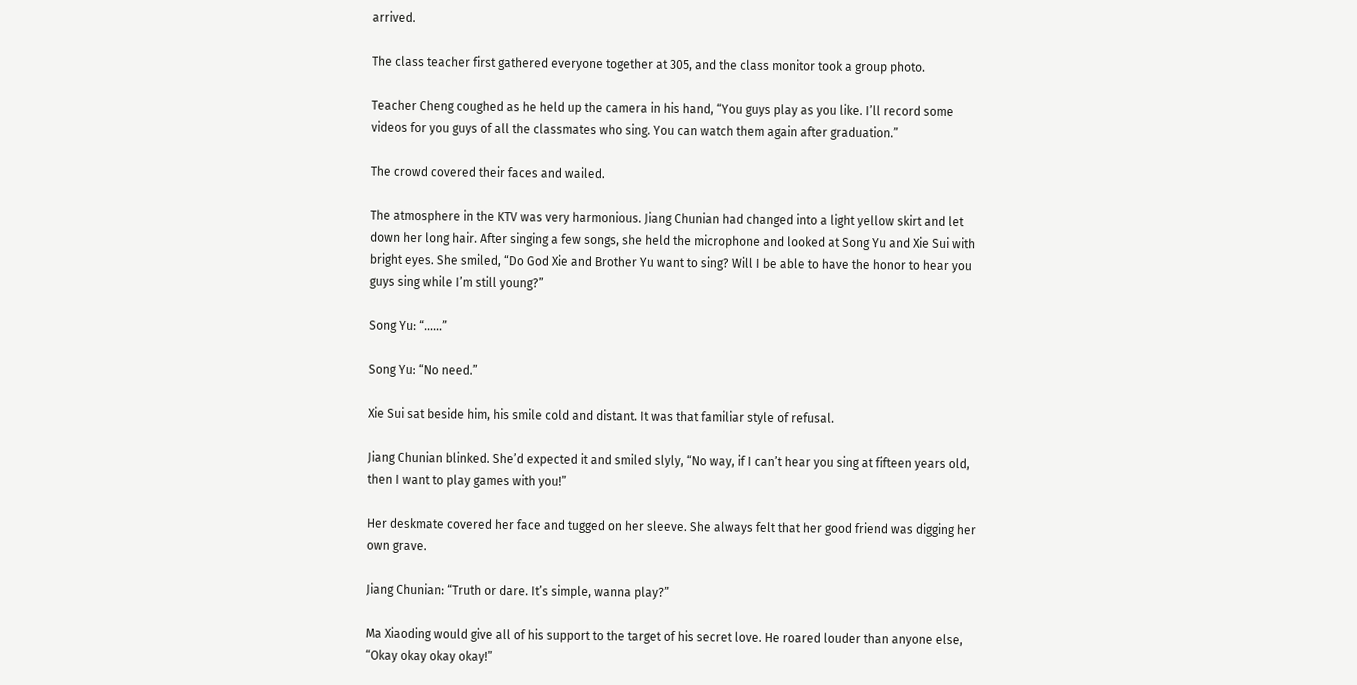arrived.

The class teacher first gathered everyone together at 305, and the class monitor took a group photo.

Teacher Cheng coughed as he held up the camera in his hand, “You guys play as you like. I’ll record some videos for you guys of all the classmates who sing. You can watch them again after graduation.”

The crowd covered their faces and wailed.

The atmosphere in the KTV was very harmonious. Jiang Chunian had changed into a light yellow skirt and let down her long hair. After singing a few songs, she held the microphone and looked at Song Yu and Xie Sui with bright eyes. She smiled, “Do God Xie and Brother Yu want to sing? Will I be able to have the honor to hear you guys sing while I’m still young?”

Song Yu: “……”

Song Yu: “No need.”

Xie Sui sat beside him, his smile cold and distant. It was that familiar style of refusal.

Jiang Chunian blinked. She’d expected it and smiled slyly, “No way, if I can’t hear you sing at fifteen years old, then I want to play games with you!”

Her deskmate covered her face and tugged on her sleeve. She always felt that her good friend was digging her own grave.

Jiang Chunian: “Truth or dare. It’s simple, wanna play?”

Ma Xiaoding would give all of his support to the target of his secret love. He roared louder than anyone else, “Okay okay okay okay!”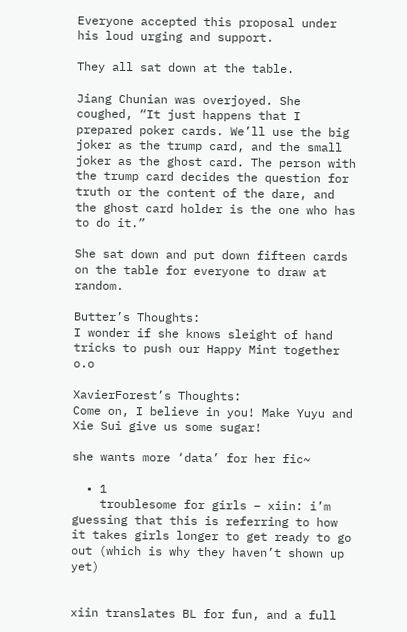Everyone accepted this proposal under his loud urging and support.

They all sat down at the table.

Jiang Chunian was overjoyed. She coughed, “It just happens that I prepared poker cards. We’ll use the big joker as the trump card, and the small joker as the ghost card. The person with the trump card decides the question for truth or the content of the dare, and the ghost card holder is the one who has to do it.”

She sat down and put down fifteen cards on the table for everyone to draw at random.

Butter’s Thoughts:
I wonder if she knows sleight of hand tricks to push our Happy Mint together o.o

XavierForest’s Thoughts:
Come on, I believe in you! Make Yuyu and Xie Sui give us some sugar!

she wants more ‘data’ for her fic~

  • 1
    troublesome for girls – xiin: i’m guessing that this is referring to how it takes girls longer to get ready to go out (which is why they haven’t shown up yet)


xiin translates BL for fun, and a full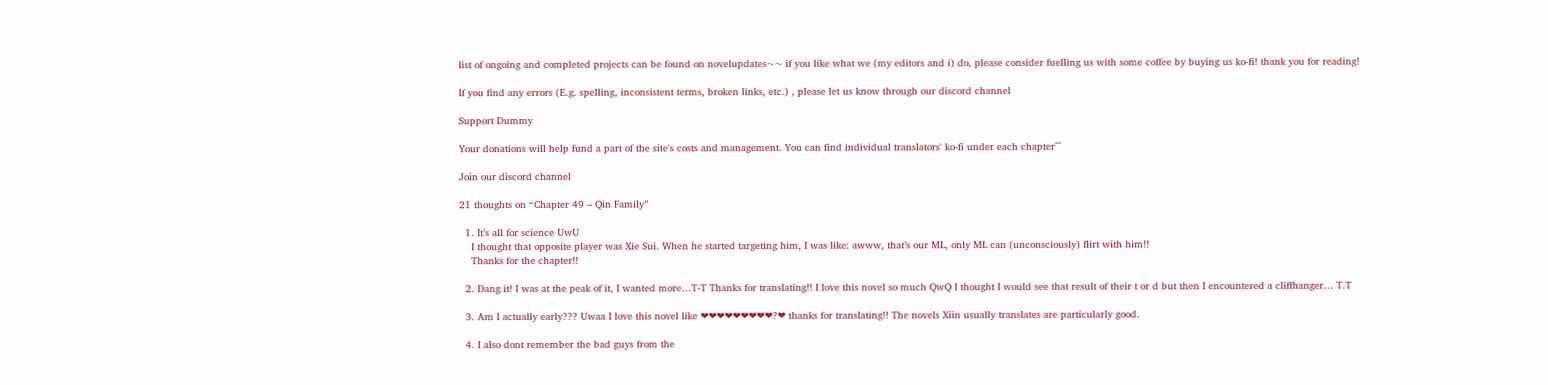list of ongoing and completed projects can be found on novelupdates~~ if you like what we (my editors and i) do, please consider fuelling us with some coffee by buying us ko-fi! thank you for reading!

If you find any errors (E.g. spelling, inconsistent terms, broken links, etc.) , please let us know through our discord channel

Support Dummy

Your donations will help fund a part of the site's costs and management. You can find individual translators' ko-fi under each chapter^^

Join our discord channel

21 thoughts on “Chapter 49 – Qin Family”

  1. It’s all for science UwU
    I thought that opposite player was Xie Sui. When he started targeting him, I was like: awww, that’s our ML, only ML can (unconsciously) flirt with him!!
    Thanks for the chapter!!

  2. Dang it! I was at the peak of it, I wanted more…T-T Thanks for translating!! I love this novel so much QwQ I thought I would see that result of their t or d but then I encountered a cliffhanger… T.T

  3. Am I actually early??? Uwaa I love this novel like ❤❤❤❤❤❤❤❤❤?❤ thanks for translating!! The novels Xiin usually translates are particularly good.

  4. I also dont remember the bad guys from the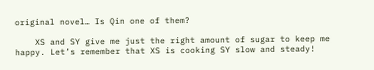original novel… Is Qin one of them?

    XS and SY give me just the right amount of sugar to keep me happy. Let’s remember that XS is cooking SY slow and steady!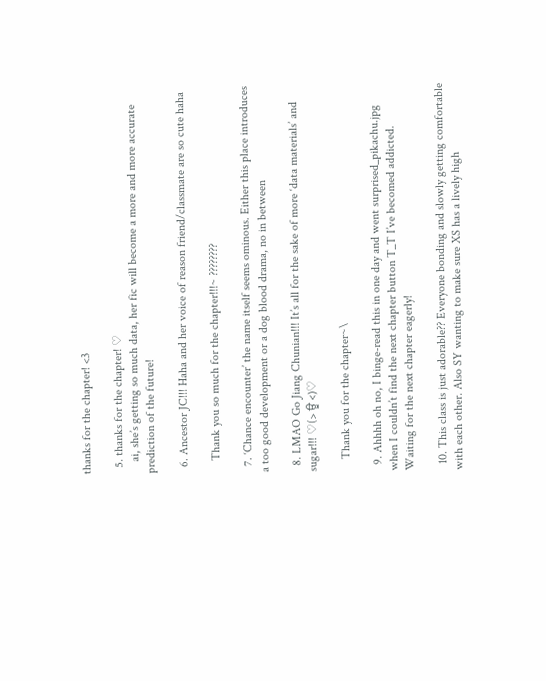thanks for the chapter! <3

  5. thanks for the chapter! ♡
    ai, she’s getting so much data, her fic will become a more and more accurate prediction of the future!

  6. Ancestor JC!!! Haha and her voice of reason friend/classmate are so cute haha

    Thank you so much for the chapter!!!~ ????????

  7. ‘Chance encounter’ the name itself seems ominous. Either this place introduces a too good development or a dog blood drama, no in between

  8. LMAO Go Jiang Chunian!!! It’s all for the sake of more ‘data materials’ and sugar!!! ♡(> ਊ <)♡

    Thank you for the chapter~\

  9. Ahhhh oh no, I binge-read this in one day and went surprised_pikachu.jpg when I couldn’t find the next chapter button T_T I’ve becomed addicted. Waiting for the next chapter eagerly!

  10. This class is just adorable?? Everyone bonding and slowly getting comfortable with each other. Also SY wanting to make sure XS has a lively high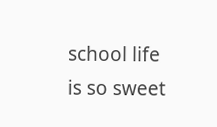school life is so sweet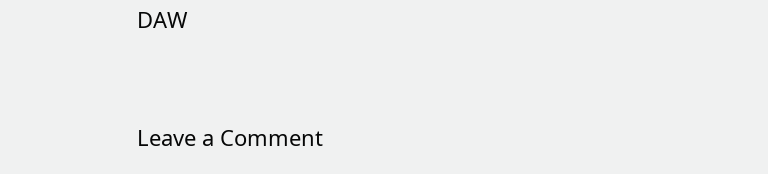DAW


Leave a Comment